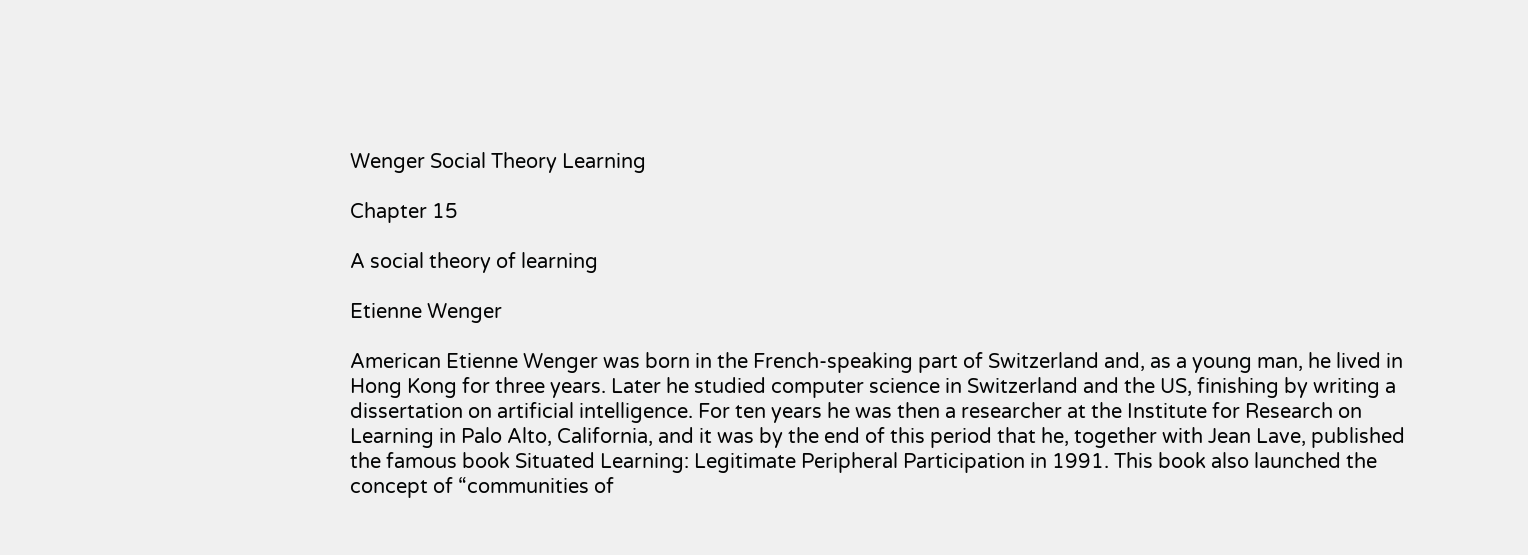Wenger Social Theory Learning

Chapter 15

A social theory of learning

Etienne Wenger

American Etienne Wenger was born in the French-speaking part of Switzerland and, as a young man, he lived in Hong Kong for three years. Later he studied computer science in Switzerland and the US, finishing by writing a dissertation on artificial intelligence. For ten years he was then a researcher at the Institute for Research on Learning in Palo Alto, California, and it was by the end of this period that he, together with Jean Lave, published the famous book Situated Learning: Legitimate Peripheral Participation in 1991. This book also launched the concept of “communities of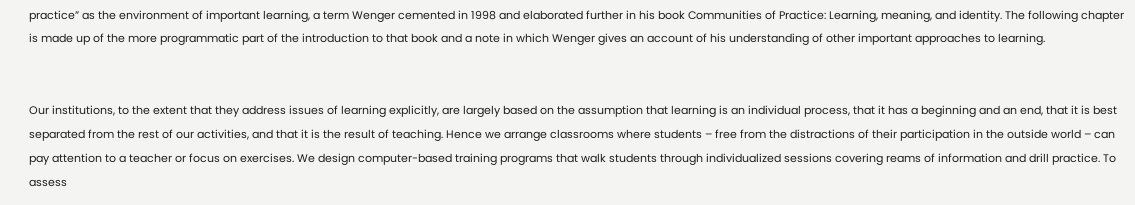practice” as the environment of important learning, a term Wenger cemented in 1998 and elaborated further in his book Communities of Practice: Learning, meaning, and identity. The following chapter is made up of the more programmatic part of the introduction to that book and a note in which Wenger gives an account of his understanding of other important approaches to learning.


Our institutions, to the extent that they address issues of learning explicitly, are largely based on the assumption that learning is an individual process, that it has a beginning and an end, that it is best separated from the rest of our activities, and that it is the result of teaching. Hence we arrange classrooms where students – free from the distractions of their participation in the outside world – can pay attention to a teacher or focus on exercises. We design computer-based training programs that walk students through individualized sessions covering reams of information and drill practice. To assess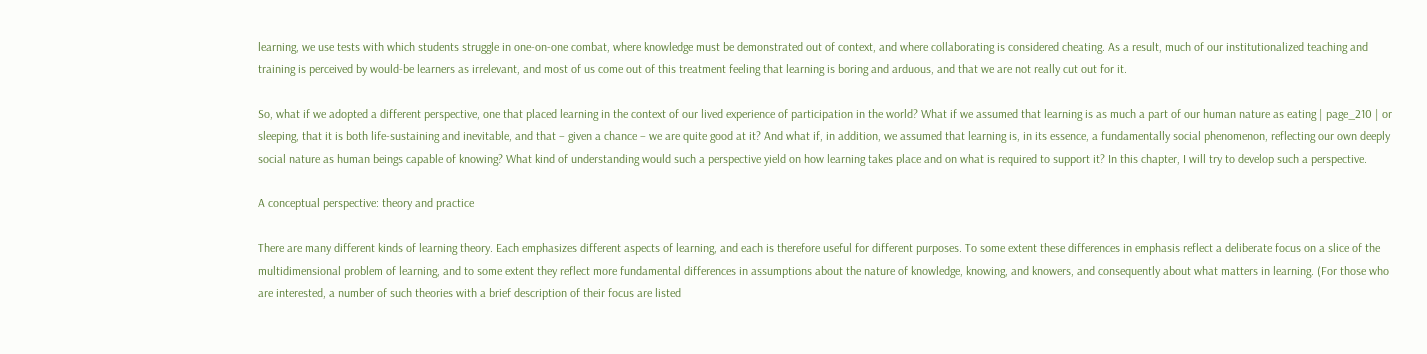learning, we use tests with which students struggle in one-on-one combat, where knowledge must be demonstrated out of context, and where collaborating is considered cheating. As a result, much of our institutionalized teaching and training is perceived by would-be learners as irrelevant, and most of us come out of this treatment feeling that learning is boring and arduous, and that we are not really cut out for it.

So, what if we adopted a different perspective, one that placed learning in the context of our lived experience of participation in the world? What if we assumed that learning is as much a part of our human nature as eating | page_210 | or sleeping, that it is both life-sustaining and inevitable, and that – given a chance – we are quite good at it? And what if, in addition, we assumed that learning is, in its essence, a fundamentally social phenomenon, reflecting our own deeply social nature as human beings capable of knowing? What kind of understanding would such a perspective yield on how learning takes place and on what is required to support it? In this chapter, I will try to develop such a perspective.

A conceptual perspective: theory and practice

There are many different kinds of learning theory. Each emphasizes different aspects of learning, and each is therefore useful for different purposes. To some extent these differences in emphasis reflect a deliberate focus on a slice of the multidimensional problem of learning, and to some extent they reflect more fundamental differences in assumptions about the nature of knowledge, knowing, and knowers, and consequently about what matters in learning. (For those who are interested, a number of such theories with a brief description of their focus are listed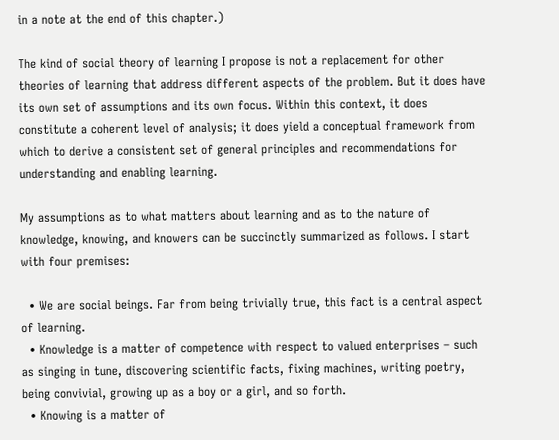in a note at the end of this chapter.)

The kind of social theory of learning I propose is not a replacement for other theories of learning that address different aspects of the problem. But it does have its own set of assumptions and its own focus. Within this context, it does constitute a coherent level of analysis; it does yield a conceptual framework from which to derive a consistent set of general principles and recommendations for understanding and enabling learning.

My assumptions as to what matters about learning and as to the nature of knowledge, knowing, and knowers can be succinctly summarized as follows. I start with four premises:

  • We are social beings. Far from being trivially true, this fact is a central aspect of learning.
  • Knowledge is a matter of competence with respect to valued enterprises – such as singing in tune, discovering scientific facts, fixing machines, writing poetry, being convivial, growing up as a boy or a girl, and so forth.
  • Knowing is a matter of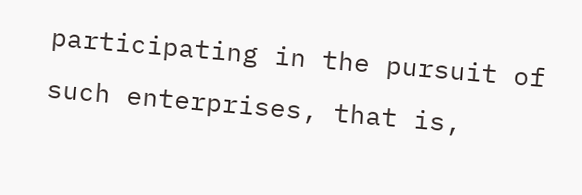participating in the pursuit of such enterprises, that is,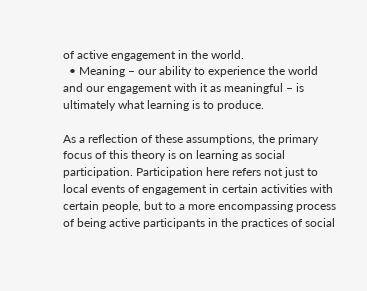of active engagement in the world.
  • Meaning – our ability to experience the world and our engagement with it as meaningful – is ultimately what learning is to produce.

As a reflection of these assumptions, the primary focus of this theory is on learning as social participation. Participation here refers not just to local events of engagement in certain activities with certain people, but to a more encompassing process of being active participants in the practices of social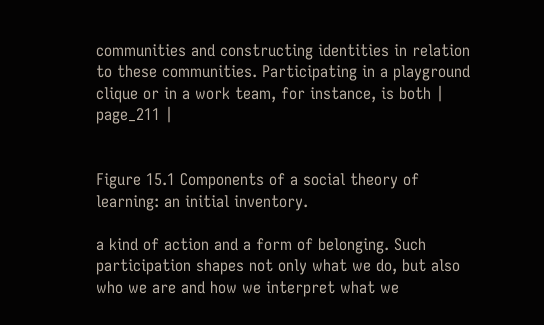communities and constructing identities in relation to these communities. Participating in a playground clique or in a work team, for instance, is both | page_211 |


Figure 15.1 Components of a social theory of learning: an initial inventory.

a kind of action and a form of belonging. Such participation shapes not only what we do, but also who we are and how we interpret what we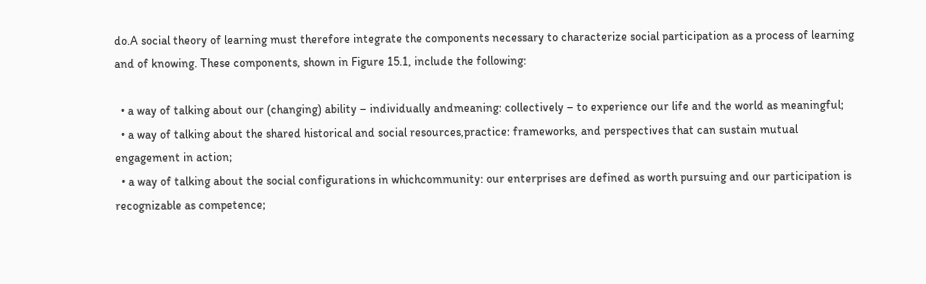do.A social theory of learning must therefore integrate the components necessary to characterize social participation as a process of learning and of knowing. These components, shown in Figure 15.1, include the following:

  • a way of talking about our (changing) ability – individually andmeaning: collectively – to experience our life and the world as meaningful;
  • a way of talking about the shared historical and social resources,practice: frameworks, and perspectives that can sustain mutual engagement in action;
  • a way of talking about the social configurations in whichcommunity: our enterprises are defined as worth pursuing and our participation is recognizable as competence;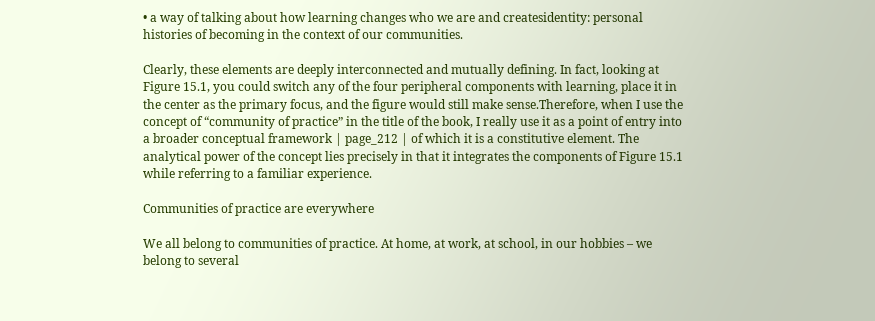• a way of talking about how learning changes who we are and createsidentity: personal histories of becoming in the context of our communities.

Clearly, these elements are deeply interconnected and mutually defining. In fact, looking at Figure 15.1, you could switch any of the four peripheral components with learning, place it in the center as the primary focus, and the figure would still make sense.Therefore, when I use the concept of “community of practice” in the title of the book, I really use it as a point of entry into a broader conceptual framework | page_212 | of which it is a constitutive element. The analytical power of the concept lies precisely in that it integrates the components of Figure 15.1 while referring to a familiar experience.

Communities of practice are everywhere

We all belong to communities of practice. At home, at work, at school, in our hobbies – we belong to several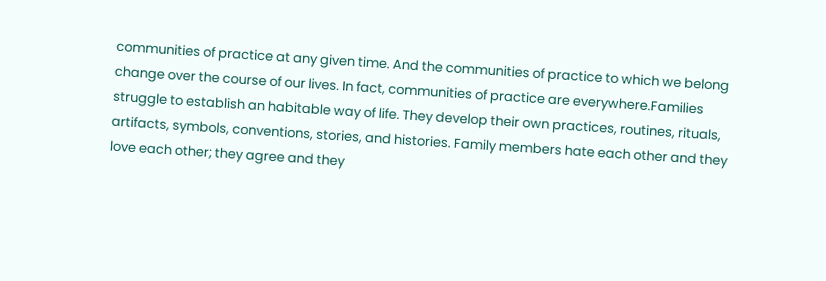communities of practice at any given time. And the communities of practice to which we belong change over the course of our lives. In fact, communities of practice are everywhere.Families struggle to establish an habitable way of life. They develop their own practices, routines, rituals, artifacts, symbols, conventions, stories, and histories. Family members hate each other and they love each other; they agree and they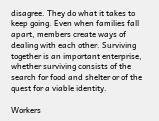disagree. They do what it takes to keep going. Even when families fall apart, members create ways of dealing with each other. Surviving together is an important enterprise, whether surviving consists of the search for food and shelter or of the quest for a viable identity.

Workers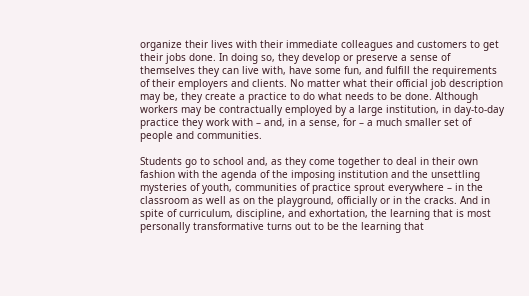organize their lives with their immediate colleagues and customers to get their jobs done. In doing so, they develop or preserve a sense of themselves they can live with, have some fun, and fulfill the requirements of their employers and clients. No matter what their official job description may be, they create a practice to do what needs to be done. Although workers may be contractually employed by a large institution, in day-to-day practice they work with – and, in a sense, for – a much smaller set of people and communities.

Students go to school and, as they come together to deal in their own fashion with the agenda of the imposing institution and the unsettling mysteries of youth, communities of practice sprout everywhere – in the classroom as well as on the playground, officially or in the cracks. And in spite of curriculum, discipline, and exhortation, the learning that is most personally transformative turns out to be the learning that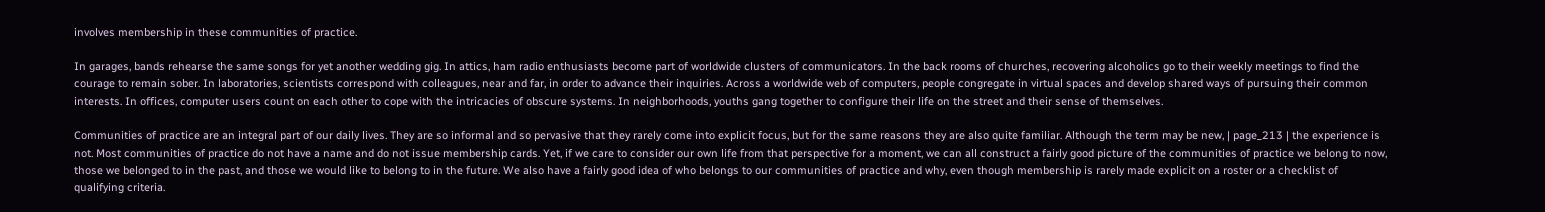involves membership in these communities of practice.

In garages, bands rehearse the same songs for yet another wedding gig. In attics, ham radio enthusiasts become part of worldwide clusters of communicators. In the back rooms of churches, recovering alcoholics go to their weekly meetings to find the courage to remain sober. In laboratories, scientists correspond with colleagues, near and far, in order to advance their inquiries. Across a worldwide web of computers, people congregate in virtual spaces and develop shared ways of pursuing their common interests. In offices, computer users count on each other to cope with the intricacies of obscure systems. In neighborhoods, youths gang together to configure their life on the street and their sense of themselves.

Communities of practice are an integral part of our daily lives. They are so informal and so pervasive that they rarely come into explicit focus, but for the same reasons they are also quite familiar. Although the term may be new, | page_213 | the experience is not. Most communities of practice do not have a name and do not issue membership cards. Yet, if we care to consider our own life from that perspective for a moment, we can all construct a fairly good picture of the communities of practice we belong to now, those we belonged to in the past, and those we would like to belong to in the future. We also have a fairly good idea of who belongs to our communities of practice and why, even though membership is rarely made explicit on a roster or a checklist of qualifying criteria.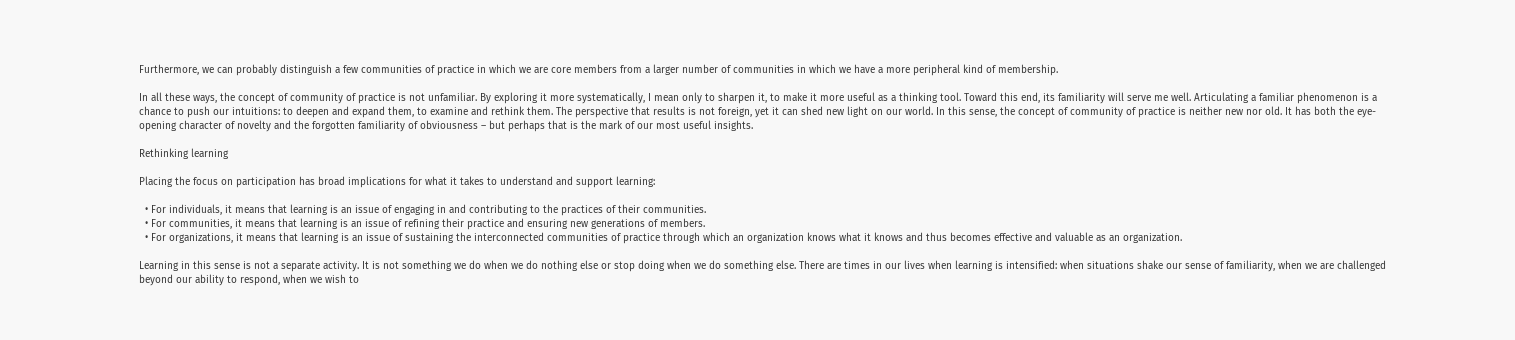Furthermore, we can probably distinguish a few communities of practice in which we are core members from a larger number of communities in which we have a more peripheral kind of membership.

In all these ways, the concept of community of practice is not unfamiliar. By exploring it more systematically, I mean only to sharpen it, to make it more useful as a thinking tool. Toward this end, its familiarity will serve me well. Articulating a familiar phenomenon is a chance to push our intuitions: to deepen and expand them, to examine and rethink them. The perspective that results is not foreign, yet it can shed new light on our world. In this sense, the concept of community of practice is neither new nor old. It has both the eye-opening character of novelty and the forgotten familiarity of obviousness – but perhaps that is the mark of our most useful insights.

Rethinking learning

Placing the focus on participation has broad implications for what it takes to understand and support learning:

  • For individuals, it means that learning is an issue of engaging in and contributing to the practices of their communities.
  • For communities, it means that learning is an issue of refining their practice and ensuring new generations of members.
  • For organizations, it means that learning is an issue of sustaining the interconnected communities of practice through which an organization knows what it knows and thus becomes effective and valuable as an organization.

Learning in this sense is not a separate activity. It is not something we do when we do nothing else or stop doing when we do something else. There are times in our lives when learning is intensified: when situations shake our sense of familiarity, when we are challenged beyond our ability to respond, when we wish to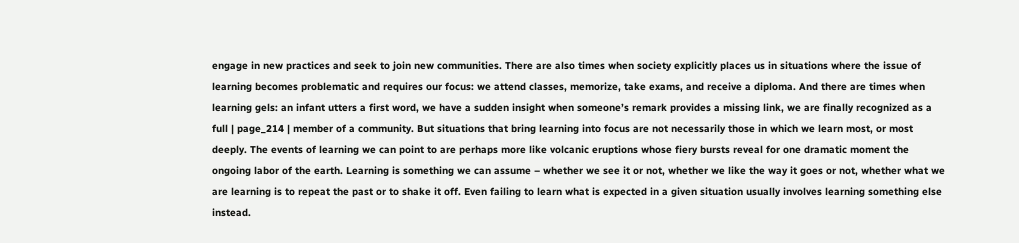engage in new practices and seek to join new communities. There are also times when society explicitly places us in situations where the issue of learning becomes problematic and requires our focus: we attend classes, memorize, take exams, and receive a diploma. And there are times when learning gels: an infant utters a first word, we have a sudden insight when someone’s remark provides a missing link, we are finally recognized as a full | page_214 | member of a community. But situations that bring learning into focus are not necessarily those in which we learn most, or most deeply. The events of learning we can point to are perhaps more like volcanic eruptions whose fiery bursts reveal for one dramatic moment the ongoing labor of the earth. Learning is something we can assume – whether we see it or not, whether we like the way it goes or not, whether what we are learning is to repeat the past or to shake it off. Even failing to learn what is expected in a given situation usually involves learning something else instead.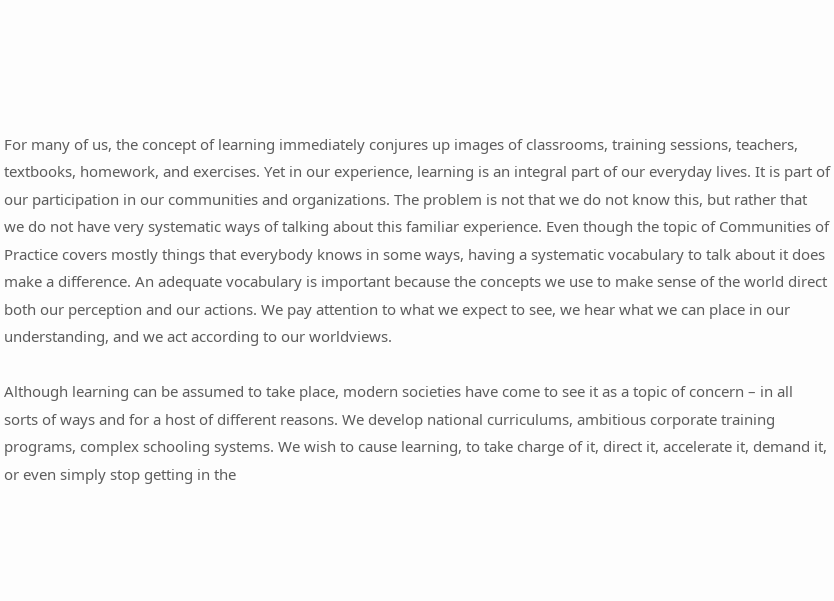For many of us, the concept of learning immediately conjures up images of classrooms, training sessions, teachers, textbooks, homework, and exercises. Yet in our experience, learning is an integral part of our everyday lives. It is part of our participation in our communities and organizations. The problem is not that we do not know this, but rather that we do not have very systematic ways of talking about this familiar experience. Even though the topic of Communities of Practice covers mostly things that everybody knows in some ways, having a systematic vocabulary to talk about it does make a difference. An adequate vocabulary is important because the concepts we use to make sense of the world direct both our perception and our actions. We pay attention to what we expect to see, we hear what we can place in our understanding, and we act according to our worldviews.

Although learning can be assumed to take place, modern societies have come to see it as a topic of concern – in all sorts of ways and for a host of different reasons. We develop national curriculums, ambitious corporate training programs, complex schooling systems. We wish to cause learning, to take charge of it, direct it, accelerate it, demand it, or even simply stop getting in the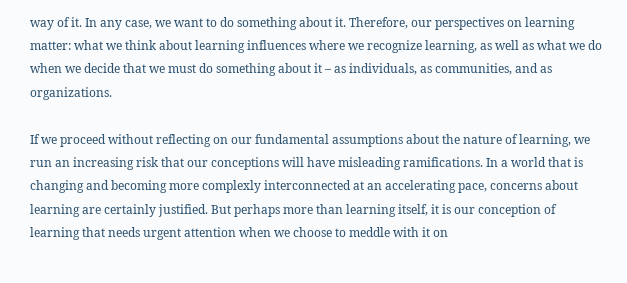way of it. In any case, we want to do something about it. Therefore, our perspectives on learning matter: what we think about learning influences where we recognize learning, as well as what we do when we decide that we must do something about it – as individuals, as communities, and as organizations.

If we proceed without reflecting on our fundamental assumptions about the nature of learning, we run an increasing risk that our conceptions will have misleading ramifications. In a world that is changing and becoming more complexly interconnected at an accelerating pace, concerns about learning are certainly justified. But perhaps more than learning itself, it is our conception of learning that needs urgent attention when we choose to meddle with it on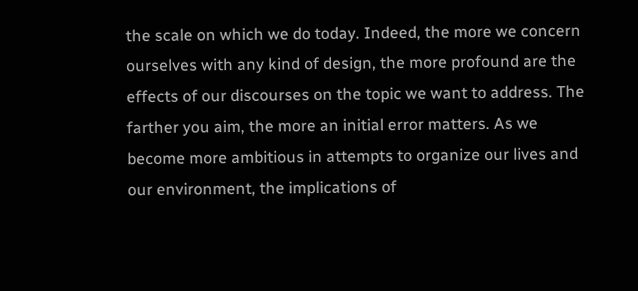the scale on which we do today. Indeed, the more we concern ourselves with any kind of design, the more profound are the effects of our discourses on the topic we want to address. The farther you aim, the more an initial error matters. As we become more ambitious in attempts to organize our lives and our environment, the implications of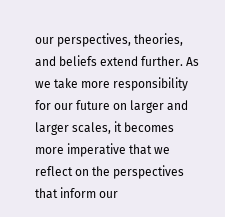our perspectives, theories, and beliefs extend further. As we take more responsibility for our future on larger and larger scales, it becomes more imperative that we reflect on the perspectives that inform our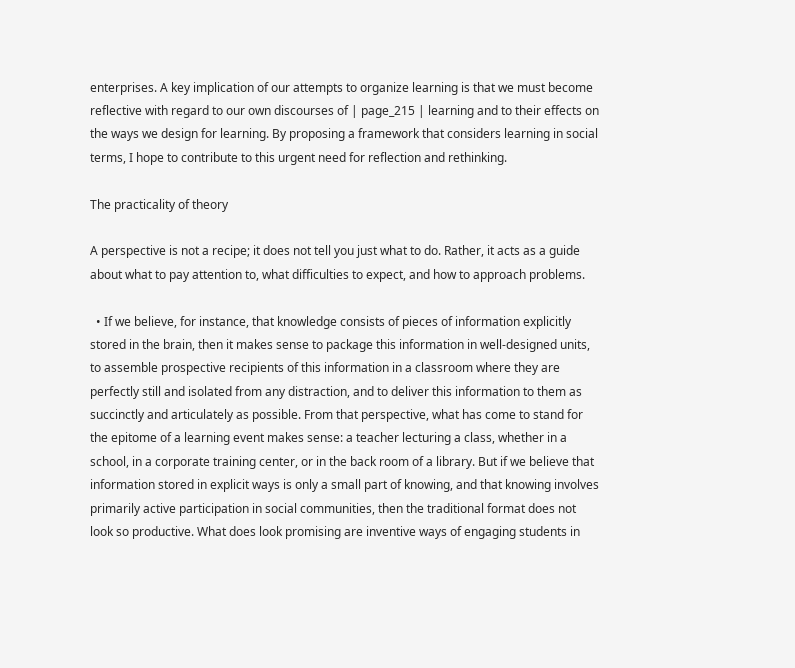enterprises. A key implication of our attempts to organize learning is that we must become reflective with regard to our own discourses of | page_215 | learning and to their effects on the ways we design for learning. By proposing a framework that considers learning in social terms, I hope to contribute to this urgent need for reflection and rethinking.

The practicality of theory

A perspective is not a recipe; it does not tell you just what to do. Rather, it acts as a guide about what to pay attention to, what difficulties to expect, and how to approach problems.

  • If we believe, for instance, that knowledge consists of pieces of information explicitly stored in the brain, then it makes sense to package this information in well-designed units, to assemble prospective recipients of this information in a classroom where they are perfectly still and isolated from any distraction, and to deliver this information to them as succinctly and articulately as possible. From that perspective, what has come to stand for the epitome of a learning event makes sense: a teacher lecturing a class, whether in a school, in a corporate training center, or in the back room of a library. But if we believe that information stored in explicit ways is only a small part of knowing, and that knowing involves primarily active participation in social communities, then the traditional format does not look so productive. What does look promising are inventive ways of engaging students in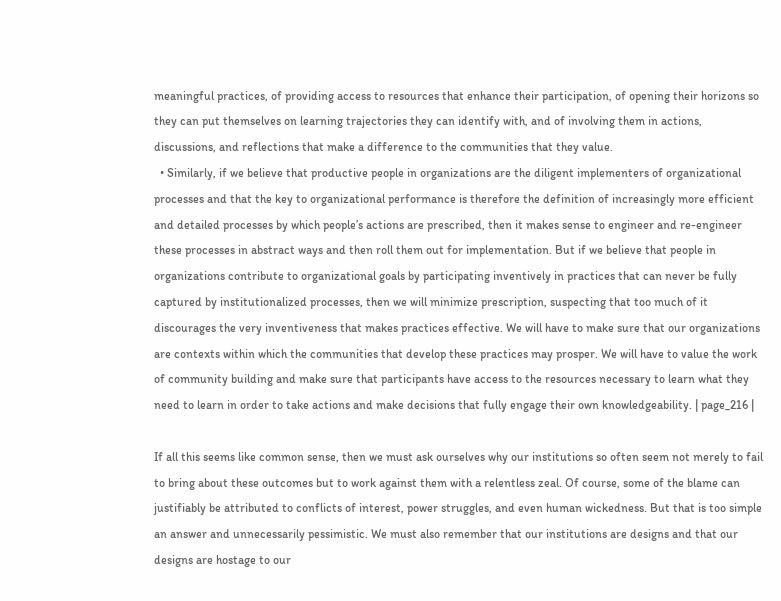meaningful practices, of providing access to resources that enhance their participation, of opening their horizons so they can put themselves on learning trajectories they can identify with, and of involving them in actions, discussions, and reflections that make a difference to the communities that they value.
  • Similarly, if we believe that productive people in organizations are the diligent implementers of organizational processes and that the key to organizational performance is therefore the definition of increasingly more efficient and detailed processes by which people’s actions are prescribed, then it makes sense to engineer and re-engineer these processes in abstract ways and then roll them out for implementation. But if we believe that people in organizations contribute to organizational goals by participating inventively in practices that can never be fully captured by institutionalized processes, then we will minimize prescription, suspecting that too much of it discourages the very inventiveness that makes practices effective. We will have to make sure that our organizations are contexts within which the communities that develop these practices may prosper. We will have to value the work of community building and make sure that participants have access to the resources necessary to learn what they need to learn in order to take actions and make decisions that fully engage their own knowledgeability. | page_216 |

If all this seems like common sense, then we must ask ourselves why our institutions so often seem not merely to fail to bring about these outcomes but to work against them with a relentless zeal. Of course, some of the blame can justifiably be attributed to conflicts of interest, power struggles, and even human wickedness. But that is too simple an answer and unnecessarily pessimistic. We must also remember that our institutions are designs and that our designs are hostage to our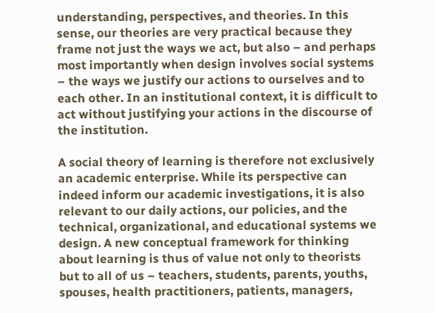understanding, perspectives, and theories. In this sense, our theories are very practical because they frame not just the ways we act, but also – and perhaps most importantly when design involves social systems – the ways we justify our actions to ourselves and to each other. In an institutional context, it is difficult to act without justifying your actions in the discourse of the institution.

A social theory of learning is therefore not exclusively an academic enterprise. While its perspective can indeed inform our academic investigations, it is also relevant to our daily actions, our policies, and the technical, organizational, and educational systems we design. A new conceptual framework for thinking about learning is thus of value not only to theorists but to all of us – teachers, students, parents, youths, spouses, health practitioners, patients, managers,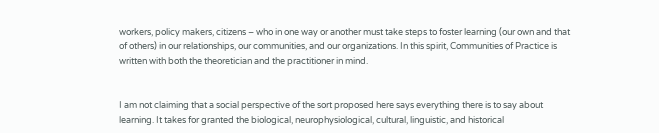workers, policy makers, citizens – who in one way or another must take steps to foster learning (our own and that of others) in our relationships, our communities, and our organizations. In this spirit, Communities of Practice is written with both the theoretician and the practitioner in mind.


I am not claiming that a social perspective of the sort proposed here says everything there is to say about learning. It takes for granted the biological, neurophysiological, cultural, linguistic, and historical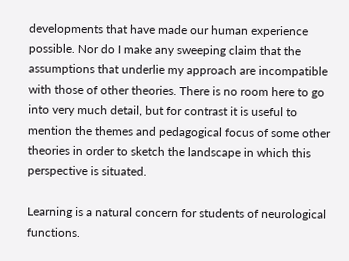developments that have made our human experience possible. Nor do I make any sweeping claim that the assumptions that underlie my approach are incompatible with those of other theories. There is no room here to go into very much detail, but for contrast it is useful to mention the themes and pedagogical focus of some other theories in order to sketch the landscape in which this perspective is situated.

Learning is a natural concern for students of neurological functions.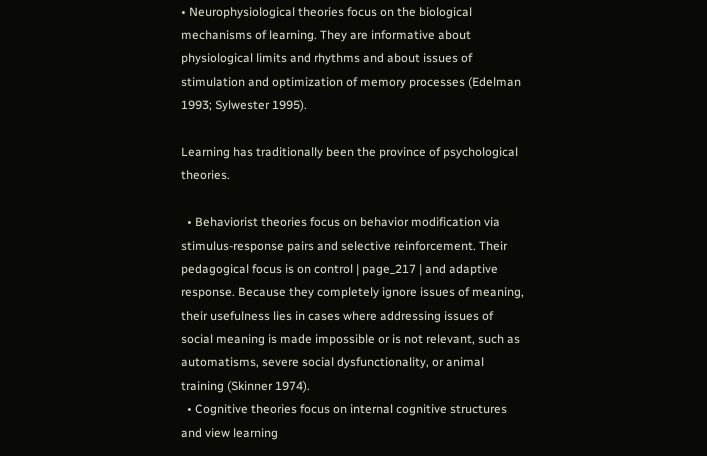• Neurophysiological theories focus on the biological mechanisms of learning. They are informative about physiological limits and rhythms and about issues of stimulation and optimization of memory processes (Edelman 1993; Sylwester 1995).

Learning has traditionally been the province of psychological theories.

  • Behaviorist theories focus on behavior modification via stimulus-response pairs and selective reinforcement. Their pedagogical focus is on control | page_217 | and adaptive response. Because they completely ignore issues of meaning, their usefulness lies in cases where addressing issues of social meaning is made impossible or is not relevant, such as automatisms, severe social dysfunctionality, or animal training (Skinner 1974).
  • Cognitive theories focus on internal cognitive structures and view learning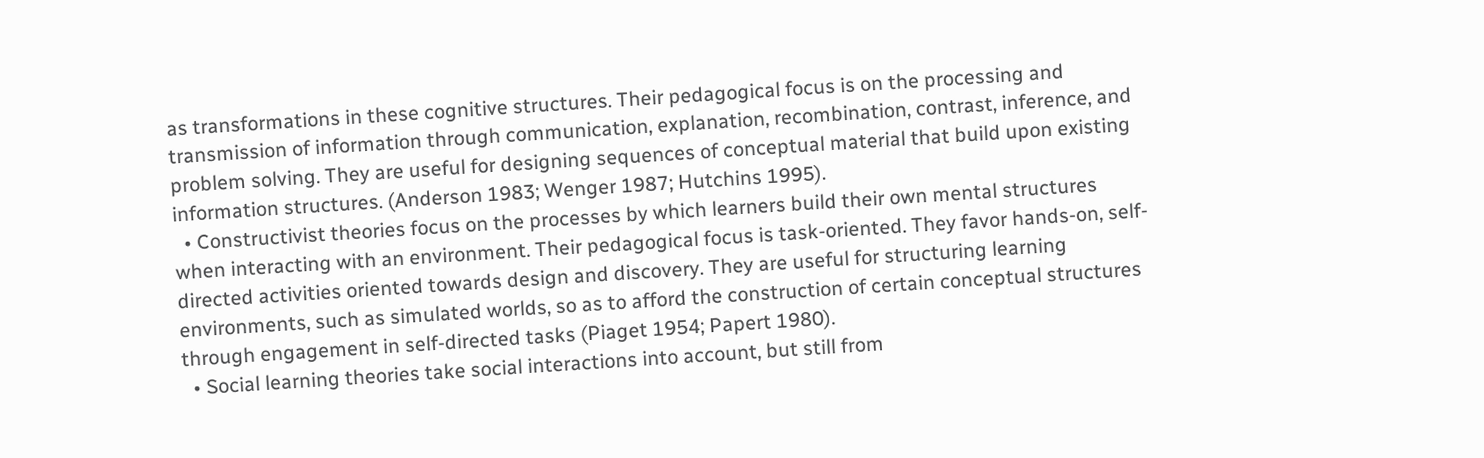as transformations in these cognitive structures. Their pedagogical focus is on the processing and transmission of information through communication, explanation, recombination, contrast, inference, and problem solving. They are useful for designing sequences of conceptual material that build upon existing information structures. (Anderson 1983; Wenger 1987; Hutchins 1995).
  • Constructivist theories focus on the processes by which learners build their own mental structures when interacting with an environment. Their pedagogical focus is task-oriented. They favor hands-on, self-directed activities oriented towards design and discovery. They are useful for structuring learning environments, such as simulated worlds, so as to afford the construction of certain conceptual structures through engagement in self-directed tasks (Piaget 1954; Papert 1980).
  • Social learning theories take social interactions into account, but still from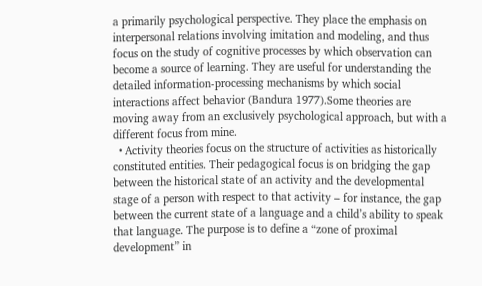a primarily psychological perspective. They place the emphasis on interpersonal relations involving imitation and modeling, and thus focus on the study of cognitive processes by which observation can become a source of learning. They are useful for understanding the detailed information-processing mechanisms by which social interactions affect behavior (Bandura 1977).Some theories are moving away from an exclusively psychological approach, but with a different focus from mine.
  • Activity theories focus on the structure of activities as historically constituted entities. Their pedagogical focus is on bridging the gap between the historical state of an activity and the developmental stage of a person with respect to that activity – for instance, the gap between the current state of a language and a child’s ability to speak that language. The purpose is to define a “zone of proximal development” in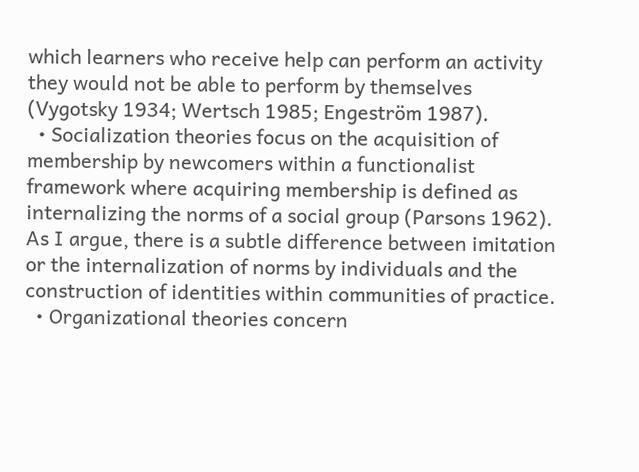which learners who receive help can perform an activity they would not be able to perform by themselves (Vygotsky 1934; Wertsch 1985; Engeström 1987).
  • Socialization theories focus on the acquisition of membership by newcomers within a functionalist framework where acquiring membership is defined as internalizing the norms of a social group (Parsons 1962). As I argue, there is a subtle difference between imitation or the internalization of norms by individuals and the construction of identities within communities of practice.
  • Organizational theories concern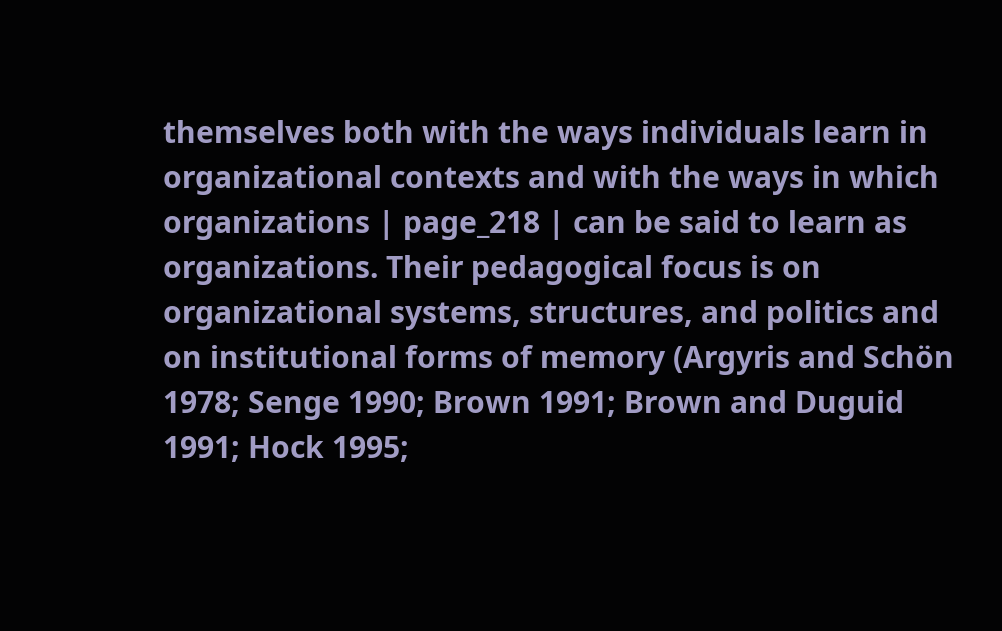themselves both with the ways individuals learn in organizational contexts and with the ways in which organizations | page_218 | can be said to learn as organizations. Their pedagogical focus is on organizational systems, structures, and politics and on institutional forms of memory (Argyris and Schön 1978; Senge 1990; Brown 1991; Brown and Duguid 1991; Hock 1995;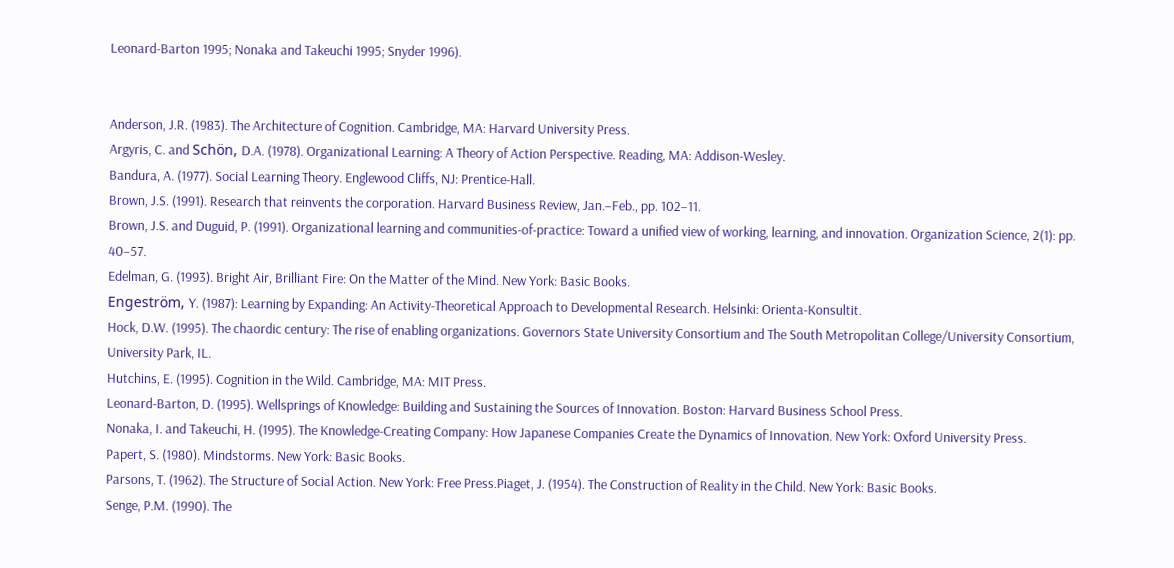Leonard-Barton 1995; Nonaka and Takeuchi 1995; Snyder 1996).


Anderson, J.R. (1983). The Architecture of Cognition. Cambridge, MA: Harvard University Press.
Argyris, C. and Schön, D.A. (1978). Organizational Learning: A Theory of Action Perspective. Reading, MA: Addison-Wesley.
Bandura, A. (1977). Social Learning Theory. Englewood Cliffs, NJ: Prentice-Hall.
Brown, J.S. (1991). Research that reinvents the corporation. Harvard Business Review, Jan.–Feb., pp. 102–11.
Brown, J.S. and Duguid, P. (1991). Organizational learning and communities-of-practice: Toward a unified view of working, learning, and innovation. Organization Science, 2(1): pp. 40–57.
Edelman, G. (1993). Bright Air, Brilliant Fire: On the Matter of the Mind. New York: Basic Books.
Engeström, Y. (1987): Learning by Expanding: An Activity-Theoretical Approach to Developmental Research. Helsinki: Orienta-Konsultit.
Hock, D.W. (1995). The chaordic century: The rise of enabling organizations. Governors State University Consortium and The South Metropolitan College/University Consortium, University Park, IL.
Hutchins, E. (1995). Cognition in the Wild. Cambridge, MA: MIT Press.
Leonard-Barton, D. (1995). Wellsprings of Knowledge: Building and Sustaining the Sources of Innovation. Boston: Harvard Business School Press.
Nonaka, I. and Takeuchi, H. (1995). The Knowledge-Creating Company: How Japanese Companies Create the Dynamics of Innovation. New York: Oxford University Press.
Papert, S. (1980). Mindstorms. New York: Basic Books.
Parsons, T. (1962). The Structure of Social Action. New York: Free Press.Piaget, J. (1954). The Construction of Reality in the Child. New York: Basic Books.
Senge, P.M. (1990). The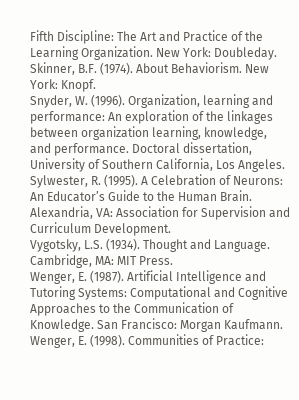Fifth Discipline: The Art and Practice of the Learning Organization. New York: Doubleday.
Skinner, B.F. (1974). About Behaviorism. New York: Knopf.
Snyder, W. (1996). Organization, learning and performance: An exploration of the linkages between organization learning, knowledge, and performance. Doctoral dissertation, University of Southern California, Los Angeles.
Sylwester, R. (1995). A Celebration of Neurons: An Educator’s Guide to the Human Brain. Alexandria, VA: Association for Supervision and Curriculum Development.
Vygotsky, L.S. (1934). Thought and Language. Cambridge, MA: MIT Press.
Wenger, E. (1987). Artificial Intelligence and Tutoring Systems: Computational and Cognitive Approaches to the Communication of Knowledge. San Francisco: Morgan Kaufmann.
Wenger, E. (1998). Communities of Practice: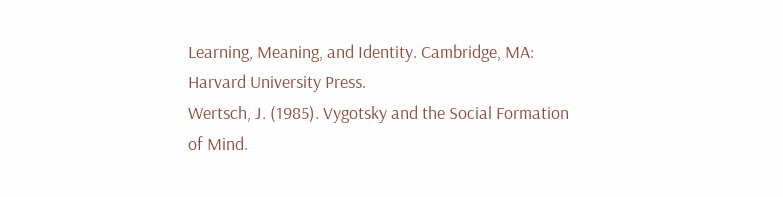Learning, Meaning, and Identity. Cambridge, MA: Harvard University Press.
Wertsch, J. (1985). Vygotsky and the Social Formation of Mind.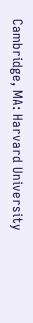Cambridge, MA: Harvard University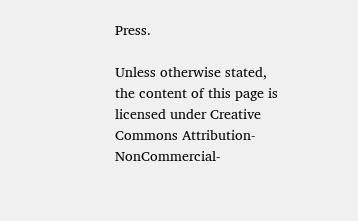Press.

Unless otherwise stated, the content of this page is licensed under Creative Commons Attribution-NonCommercial-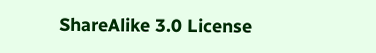ShareAlike 3.0 License